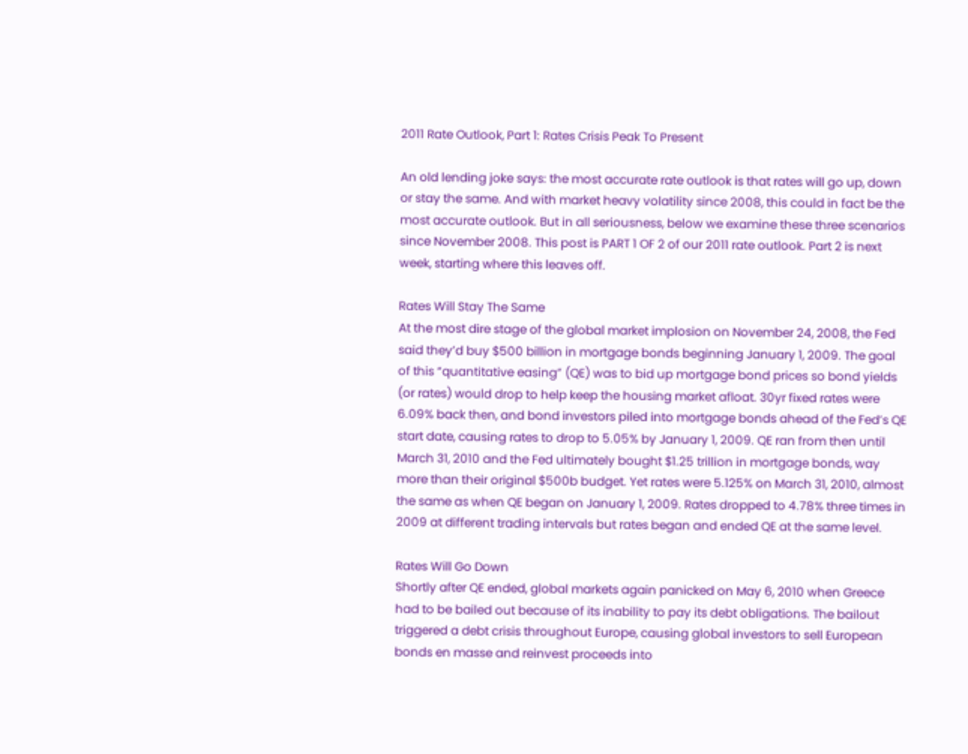2011 Rate Outlook, Part 1: Rates Crisis Peak To Present

An old lending joke says: the most accurate rate outlook is that rates will go up, down or stay the same. And with market heavy volatility since 2008, this could in fact be the most accurate outlook. But in all seriousness, below we examine these three scenarios since November 2008. This post is PART 1 OF 2 of our 2011 rate outlook. Part 2 is next week, starting where this leaves off.

Rates Will Stay The Same
At the most dire stage of the global market implosion on November 24, 2008, the Fed said they’d buy $500 billion in mortgage bonds beginning January 1, 2009. The goal of this “quantitative easing” (QE) was to bid up mortgage bond prices so bond yields (or rates) would drop to help keep the housing market afloat. 30yr fixed rates were 6.09% back then, and bond investors piled into mortgage bonds ahead of the Fed’s QE start date, causing rates to drop to 5.05% by January 1, 2009. QE ran from then until March 31, 2010 and the Fed ultimately bought $1.25 trillion in mortgage bonds, way more than their original $500b budget. Yet rates were 5.125% on March 31, 2010, almost the same as when QE began on January 1, 2009. Rates dropped to 4.78% three times in 2009 at different trading intervals but rates began and ended QE at the same level.

Rates Will Go Down
Shortly after QE ended, global markets again panicked on May 6, 2010 when Greece had to be bailed out because of its inability to pay its debt obligations. The bailout triggered a debt crisis throughout Europe, causing global investors to sell European bonds en masse and reinvest proceeds into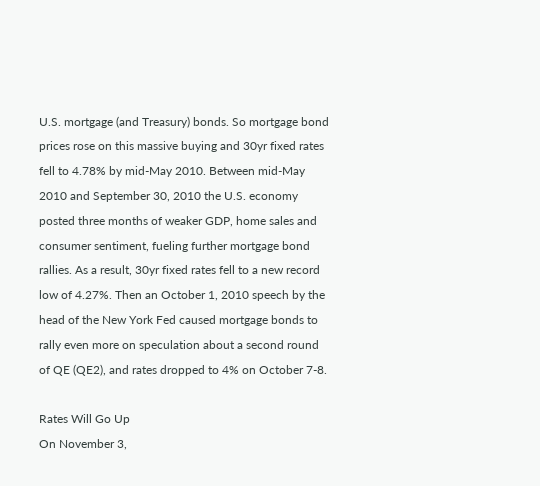U.S. mortgage (and Treasury) bonds. So mortgage bond prices rose on this massive buying and 30yr fixed rates fell to 4.78% by mid-May 2010. Between mid-May 2010 and September 30, 2010 the U.S. economy posted three months of weaker GDP, home sales and consumer sentiment, fueling further mortgage bond rallies. As a result, 30yr fixed rates fell to a new record low of 4.27%. Then an October 1, 2010 speech by the head of the New York Fed caused mortgage bonds to rally even more on speculation about a second round of QE (QE2), and rates dropped to 4% on October 7-8.

Rates Will Go Up
On November 3,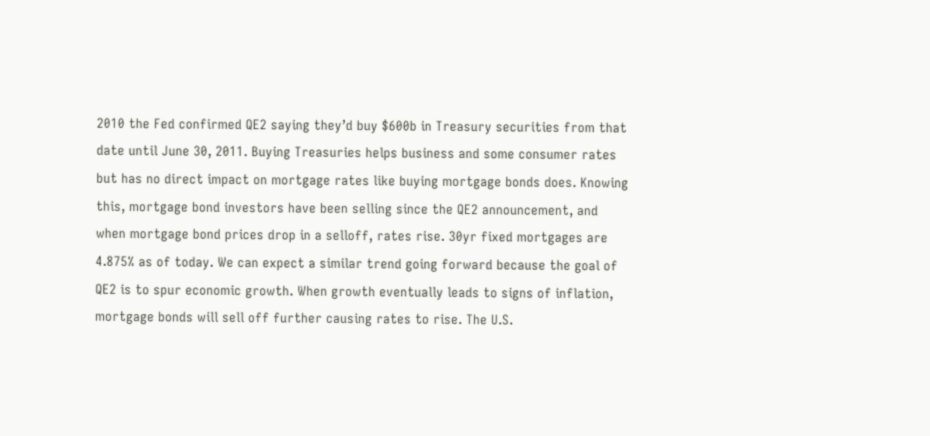2010 the Fed confirmed QE2 saying they’d buy $600b in Treasury securities from that date until June 30, 2011. Buying Treasuries helps business and some consumer rates but has no direct impact on mortgage rates like buying mortgage bonds does. Knowing this, mortgage bond investors have been selling since the QE2 announcement, and when mortgage bond prices drop in a selloff, rates rise. 30yr fixed mortgages are 4.875% as of today. We can expect a similar trend going forward because the goal of QE2 is to spur economic growth. When growth eventually leads to signs of inflation, mortgage bonds will sell off further causing rates to rise. The U.S.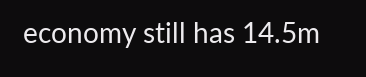economy still has 14.5m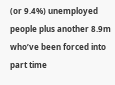(or 9.4%) unemployed people plus another 8.9m who’ve been forced into part time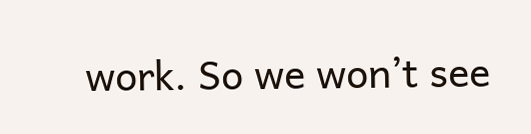work. So we won’t see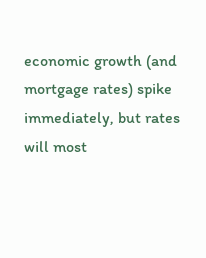economic growth (and mortgage rates) spike immediately, but rates will most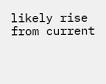likely rise from current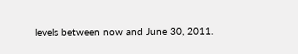levels between now and June 30, 2011.